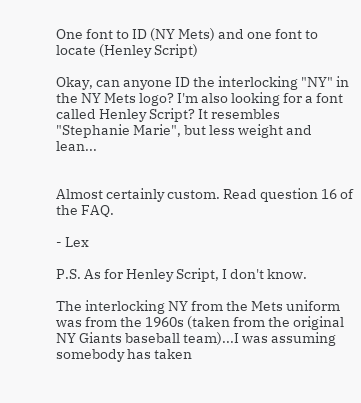One font to ID (NY Mets) and one font to locate (Henley Script)

Okay, can anyone ID the interlocking "NY" in the NY Mets logo? I'm also looking for a font called Henley Script? It resembles "Stephanie Marie", but less weight and lean...


Almost certainly custom. Read question 16 of the FAQ.

- Lex

P.S. As for Henley Script, I don't know.

The interlocking NY from the Mets uniform was from the 1960s (taken from the original NY Giants baseball team)...I was assuming somebody has taken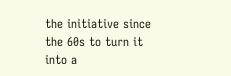the initiative since the 60s to turn it into a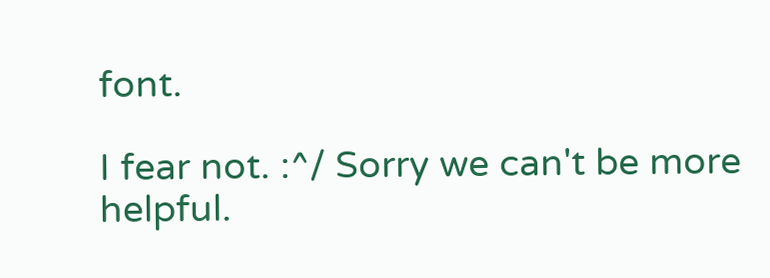font.

I fear not. :^/ Sorry we can't be more helpful.